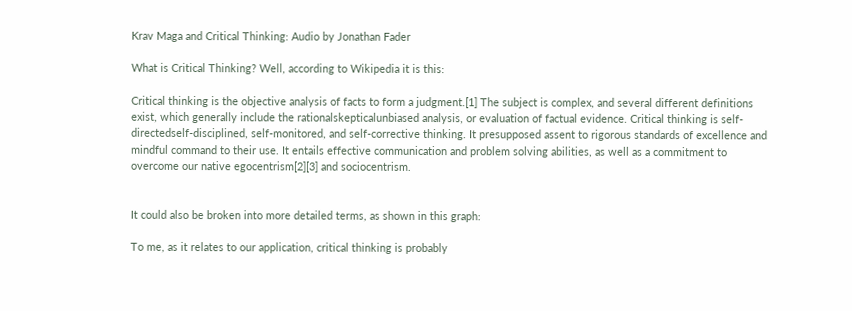Krav Maga and Critical Thinking: Audio by Jonathan Fader

What is Critical Thinking? Well, according to Wikipedia it is this:

Critical thinking is the objective analysis of facts to form a judgment.[1] The subject is complex, and several different definitions exist, which generally include the rationalskepticalunbiased analysis, or evaluation of factual evidence. Critical thinking is self-directedself-disciplined, self-monitored, and self-corrective thinking. It presupposed assent to rigorous standards of excellence and mindful command to their use. It entails effective communication and problem solving abilities, as well as a commitment to overcome our native egocentrism[2][3] and sociocentrism.


It could also be broken into more detailed terms, as shown in this graph:

To me, as it relates to our application, critical thinking is probably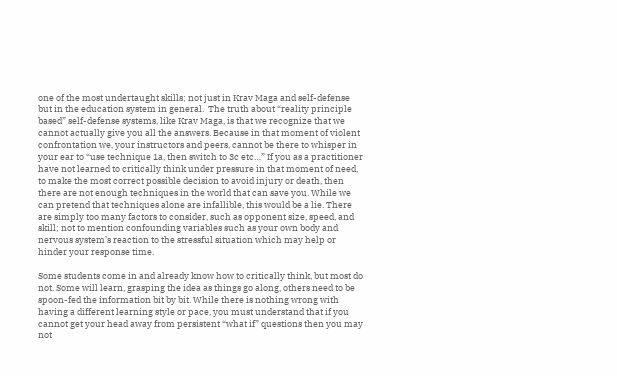one of the most undertaught skills; not just in Krav Maga and self-defense but in the education system in general.  The truth about “reality principle based” self-defense systems, like Krav Maga, is that we recognize that we cannot actually give you all the answers. Because in that moment of violent confrontation we, your instructors and peers, cannot be there to whisper in your ear to “use technique 1a, then switch to 3c etc…” If you as a practitioner have not learned to critically think under pressure in that moment of need, to make the most correct possible decision to avoid injury or death, then there are not enough techniques in the world that can save you. While we can pretend that techniques alone are infallible, this would be a lie. There are simply too many factors to consider, such as opponent size, speed, and skill; not to mention confounding variables such as your own body and nervous system’s reaction to the stressful situation which may help or hinder your response time.

Some students come in and already know how to critically think, but most do not. Some will learn, grasping the idea as things go along, others need to be spoon-fed the information bit by bit. While there is nothing wrong with having a different learning style or pace, you must understand that if you cannot get your head away from persistent “what if” questions then you may not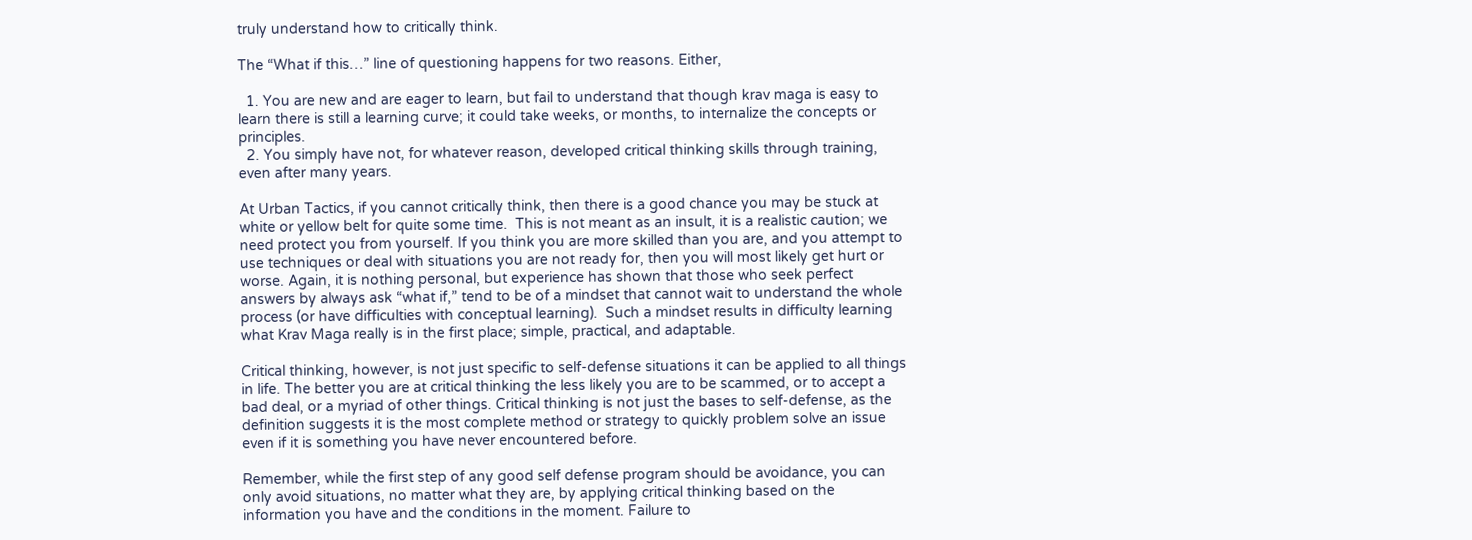truly understand how to critically think.

The “What if this…” line of questioning happens for two reasons. Either,

  1. You are new and are eager to learn, but fail to understand that though krav maga is easy to learn there is still a learning curve; it could take weeks, or months, to internalize the concepts or principles.
  2. You simply have not, for whatever reason, developed critical thinking skills through training, even after many years.

At Urban Tactics, if you cannot critically think, then there is a good chance you may be stuck at white or yellow belt for quite some time.  This is not meant as an insult, it is a realistic caution; we need protect you from yourself. If you think you are more skilled than you are, and you attempt to use techniques or deal with situations you are not ready for, then you will most likely get hurt or worse. Again, it is nothing personal, but experience has shown that those who seek perfect answers by always ask “what if,” tend to be of a mindset that cannot wait to understand the whole process (or have difficulties with conceptual learning).  Such a mindset results in difficulty learning what Krav Maga really is in the first place; simple, practical, and adaptable.

Critical thinking, however, is not just specific to self-defense situations it can be applied to all things in life. The better you are at critical thinking the less likely you are to be scammed, or to accept a bad deal, or a myriad of other things. Critical thinking is not just the bases to self-defense, as the definition suggests it is the most complete method or strategy to quickly problem solve an issue even if it is something you have never encountered before.

Remember, while the first step of any good self defense program should be avoidance, you can only avoid situations, no matter what they are, by applying critical thinking based on the information you have and the conditions in the moment. Failure to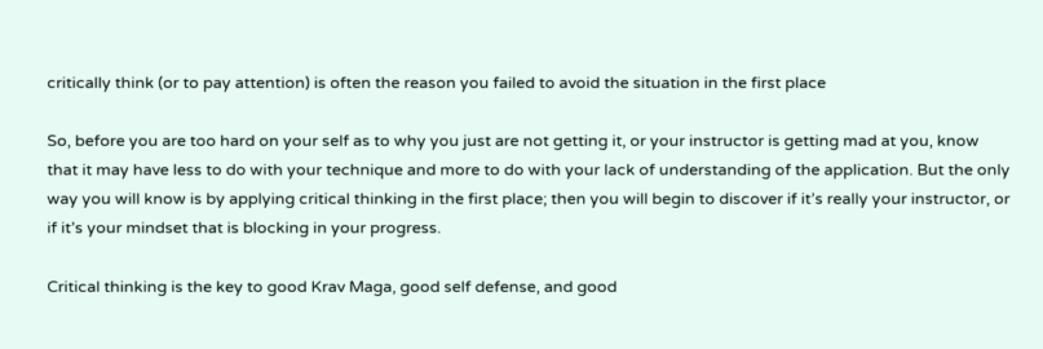critically think (or to pay attention) is often the reason you failed to avoid the situation in the first place

So, before you are too hard on your self as to why you just are not getting it, or your instructor is getting mad at you, know that it may have less to do with your technique and more to do with your lack of understanding of the application. But the only way you will know is by applying critical thinking in the first place; then you will begin to discover if it’s really your instructor, or if it’s your mindset that is blocking in your progress.

Critical thinking is the key to good Krav Maga, good self defense, and good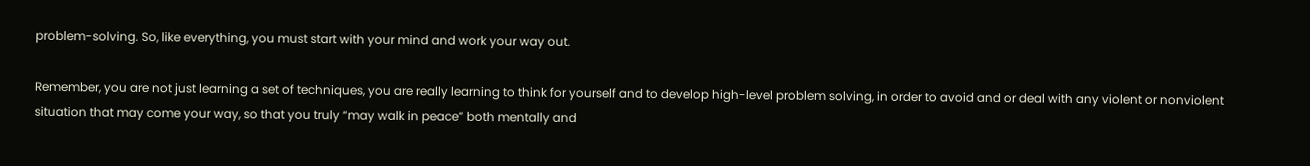problem-solving. So, like everything, you must start with your mind and work your way out.

Remember, you are not just learning a set of techniques, you are really learning to think for yourself and to develop high-level problem solving, in order to avoid and or deal with any violent or nonviolent situation that may come your way, so that you truly “may walk in peace” both mentally and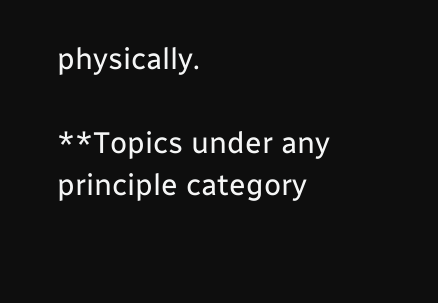physically.

**Topics under any principle category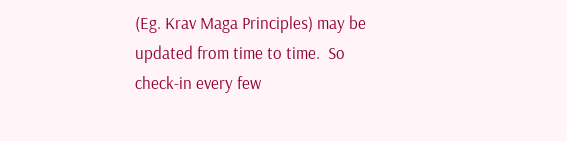(Eg. Krav Maga Principles) may be updated from time to time.  So check-in every few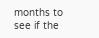months to see if the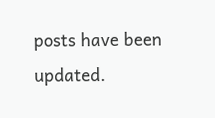posts have been updated.